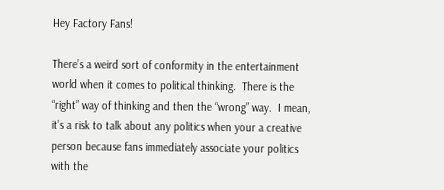Hey Factory Fans!

There’s a weird sort of conformity in the entertainment world when it comes to political thinking.  There is the “right” way of thinking and then the “wrong” way.  I mean, it’s a risk to talk about any politics when your a creative person because fans immediately associate your politics with the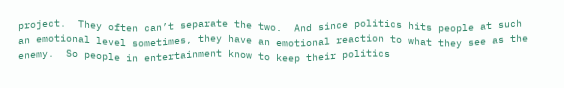project.  They often can’t separate the two.  And since politics hits people at such an emotional level sometimes, they have an emotional reaction to what they see as the enemy.  So people in entertainment know to keep their politics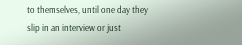to themselves, until one day they slip in an interview or just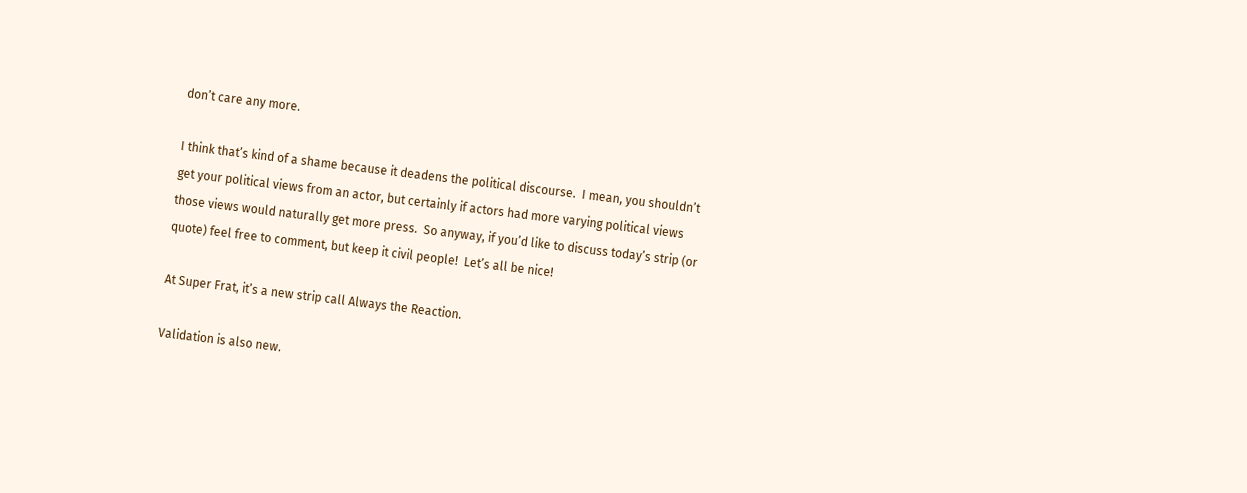don’t care any more.

I think that’s kind of a shame because it deadens the political discourse.  I mean, you shouldn’t get your political views from an actor, but certainly if actors had more varying political views those views would naturally get more press.  So anyway, if you’d like to discuss today’s strip (or quote) feel free to comment, but keep it civil people!  Let’s all be nice!

At Super Frat, it’s a new strip call Always the Reaction.

Validation is also new.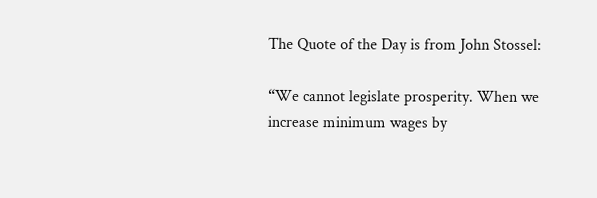The Quote of the Day is from John Stossel:

“We cannot legislate prosperity. When we increase minimum wages by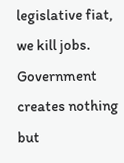legislative fiat, we kill jobs. Government creates nothing but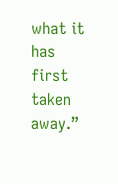what it has first taken away.”